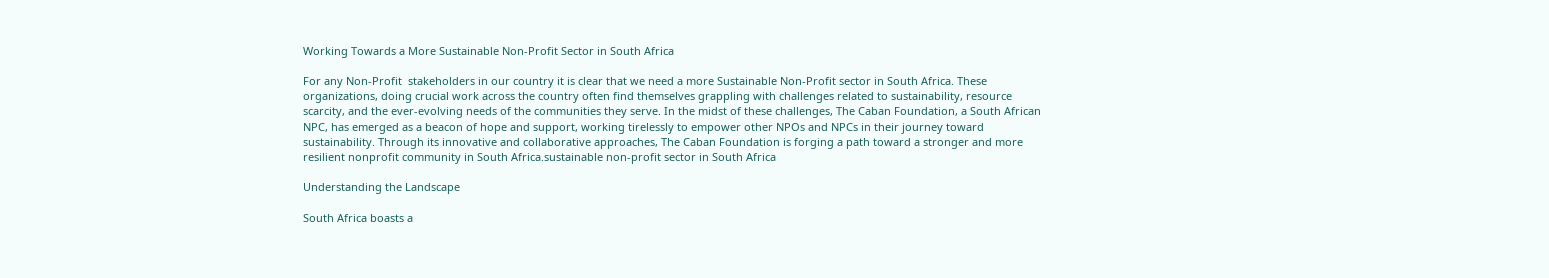Working Towards a More Sustainable Non-Profit Sector in South Africa

For any Non-Profit  stakeholders in our country it is clear that we need a more Sustainable Non-Profit sector in South Africa. These organizations, doing crucial work across the country often find themselves grappling with challenges related to sustainability, resource scarcity, and the ever-evolving needs of the communities they serve. In the midst of these challenges, The Caban Foundation, a South African NPC, has emerged as a beacon of hope and support, working tirelessly to empower other NPOs and NPCs in their journey toward sustainability. Through its innovative and collaborative approaches, The Caban Foundation is forging a path toward a stronger and more resilient nonprofit community in South Africa.sustainable non-profit sector in South Africa

Understanding the Landscape

South Africa boasts a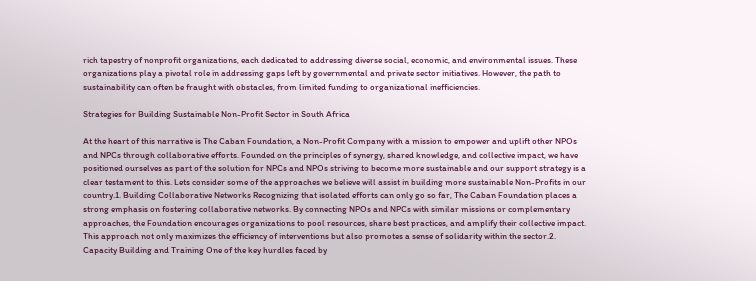rich tapestry of nonprofit organizations, each dedicated to addressing diverse social, economic, and environmental issues. These organizations play a pivotal role in addressing gaps left by governmental and private sector initiatives. However, the path to sustainability can often be fraught with obstacles, from limited funding to organizational inefficiencies.

Strategies for Building Sustainable Non-Profit Sector in South Africa

At the heart of this narrative is The Caban Foundation, a Non-Profit Company with a mission to empower and uplift other NPOs and NPCs through collaborative efforts. Founded on the principles of synergy, shared knowledge, and collective impact, we have positioned ourselves as part of the solution for NPCs and NPOs striving to become more sustainable and our support strategy is a clear testament to this. Lets consider some of the approaches we believe will assist in building more sustainable Non-Profits in our country.1. Building Collaborative Networks Recognizing that isolated efforts can only go so far, The Caban Foundation places a strong emphasis on fostering collaborative networks. By connecting NPOs and NPCs with similar missions or complementary approaches, the Foundation encourages organizations to pool resources, share best practices, and amplify their collective impact. This approach not only maximizes the efficiency of interventions but also promotes a sense of solidarity within the sector.2. Capacity Building and Training One of the key hurdles faced by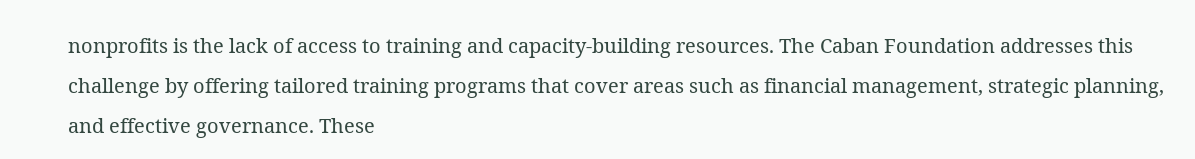nonprofits is the lack of access to training and capacity-building resources. The Caban Foundation addresses this challenge by offering tailored training programs that cover areas such as financial management, strategic planning, and effective governance. These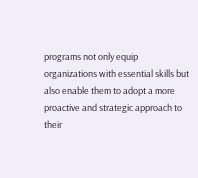programs not only equip organizations with essential skills but also enable them to adopt a more proactive and strategic approach to their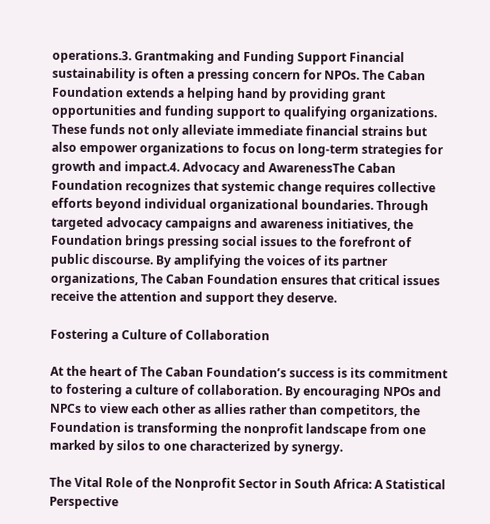operations.3. Grantmaking and Funding Support Financial sustainability is often a pressing concern for NPOs. The Caban Foundation extends a helping hand by providing grant opportunities and funding support to qualifying organizations. These funds not only alleviate immediate financial strains but also empower organizations to focus on long-term strategies for growth and impact.4. Advocacy and AwarenessThe Caban Foundation recognizes that systemic change requires collective efforts beyond individual organizational boundaries. Through targeted advocacy campaigns and awareness initiatives, the Foundation brings pressing social issues to the forefront of public discourse. By amplifying the voices of its partner organizations, The Caban Foundation ensures that critical issues receive the attention and support they deserve.

Fostering a Culture of Collaboration

At the heart of The Caban Foundation’s success is its commitment to fostering a culture of collaboration. By encouraging NPOs and NPCs to view each other as allies rather than competitors, the Foundation is transforming the nonprofit landscape from one marked by silos to one characterized by synergy.

The Vital Role of the Nonprofit Sector in South Africa: A Statistical Perspective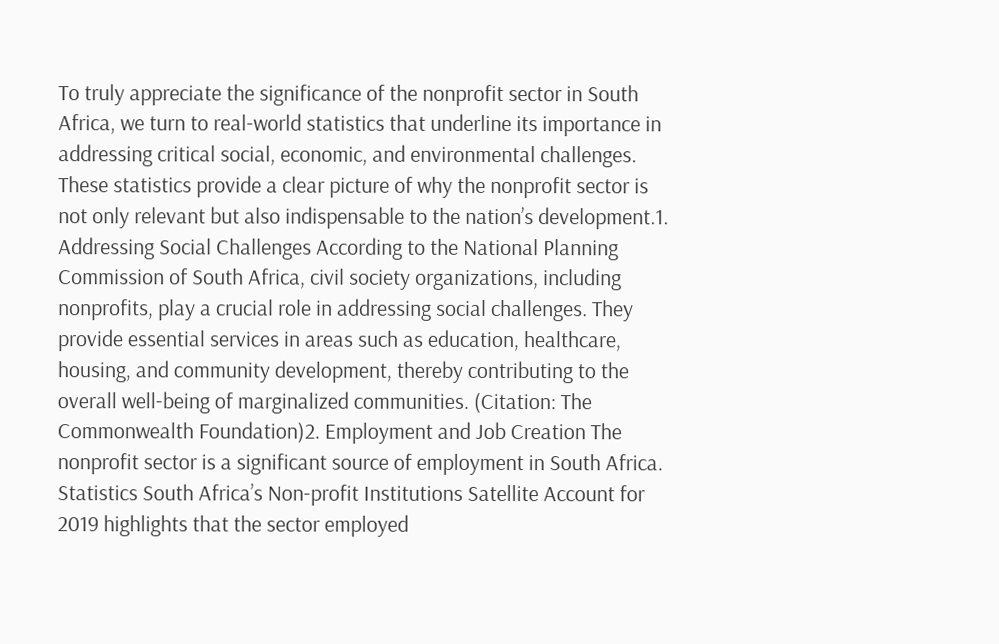To truly appreciate the significance of the nonprofit sector in South Africa, we turn to real-world statistics that underline its importance in addressing critical social, economic, and environmental challenges. These statistics provide a clear picture of why the nonprofit sector is not only relevant but also indispensable to the nation’s development.1. Addressing Social Challenges According to the National Planning Commission of South Africa, civil society organizations, including nonprofits, play a crucial role in addressing social challenges. They provide essential services in areas such as education, healthcare, housing, and community development, thereby contributing to the overall well-being of marginalized communities. (Citation: The Commonwealth Foundation)2. Employment and Job Creation The nonprofit sector is a significant source of employment in South Africa. Statistics South Africa’s Non-profit Institutions Satellite Account for 2019 highlights that the sector employed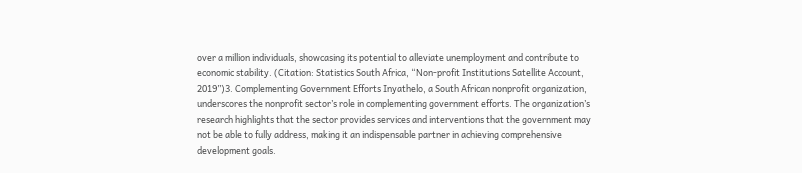over a million individuals, showcasing its potential to alleviate unemployment and contribute to economic stability. (Citation: Statistics South Africa, “Non-profit Institutions Satellite Account, 2019”)3. Complementing Government Efforts Inyathelo, a South African nonprofit organization, underscores the nonprofit sector’s role in complementing government efforts. The organization’s research highlights that the sector provides services and interventions that the government may not be able to fully address, making it an indispensable partner in achieving comprehensive development goals.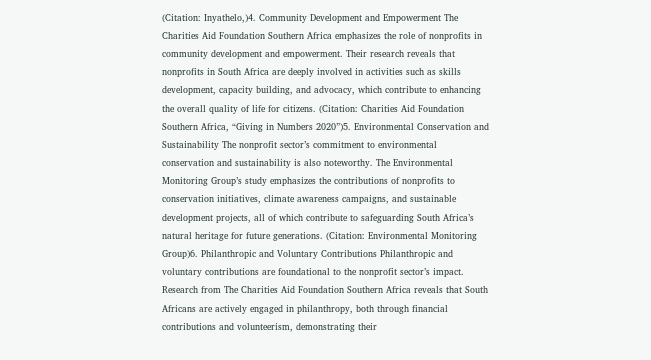(Citation: Inyathelo,)4. Community Development and Empowerment The Charities Aid Foundation Southern Africa emphasizes the role of nonprofits in community development and empowerment. Their research reveals that nonprofits in South Africa are deeply involved in activities such as skills development, capacity building, and advocacy, which contribute to enhancing the overall quality of life for citizens. (Citation: Charities Aid Foundation Southern Africa, “Giving in Numbers 2020”)5. Environmental Conservation and Sustainability The nonprofit sector’s commitment to environmental conservation and sustainability is also noteworthy. The Environmental Monitoring Group’s study emphasizes the contributions of nonprofits to conservation initiatives, climate awareness campaigns, and sustainable development projects, all of which contribute to safeguarding South Africa’s natural heritage for future generations. (Citation: Environmental Monitoring Group)6. Philanthropic and Voluntary Contributions Philanthropic and voluntary contributions are foundational to the nonprofit sector’s impact. Research from The Charities Aid Foundation Southern Africa reveals that South Africans are actively engaged in philanthropy, both through financial contributions and volunteerism, demonstrating their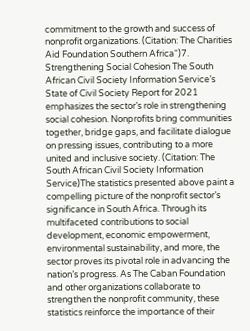commitment to the growth and success of nonprofit organizations. (Citation: The Charities Aid Foundation Southern Africa“)7. Strengthening Social Cohesion The South African Civil Society Information Service’s State of Civil Society Report for 2021 emphasizes the sector’s role in strengthening social cohesion. Nonprofits bring communities together, bridge gaps, and facilitate dialogue on pressing issues, contributing to a more united and inclusive society. (Citation: The South African Civil Society Information Service)The statistics presented above paint a compelling picture of the nonprofit sector’s significance in South Africa. Through its multifaceted contributions to social development, economic empowerment, environmental sustainability, and more, the sector proves its pivotal role in advancing the nation’s progress. As The Caban Foundation and other organizations collaborate to strengthen the nonprofit community, these statistics reinforce the importance of their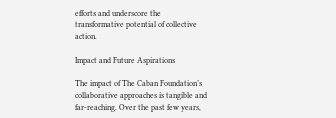efforts and underscore the transformative potential of collective action.

Impact and Future Aspirations

The impact of The Caban Foundation’s collaborative approaches is tangible and far-reaching. Over the past few years,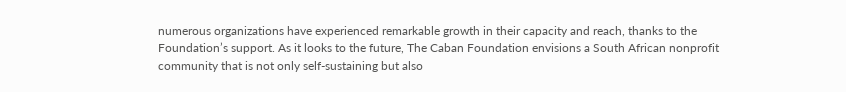numerous organizations have experienced remarkable growth in their capacity and reach, thanks to the Foundation’s support. As it looks to the future, The Caban Foundation envisions a South African nonprofit community that is not only self-sustaining but also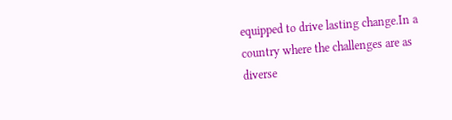equipped to drive lasting change.In a country where the challenges are as diverse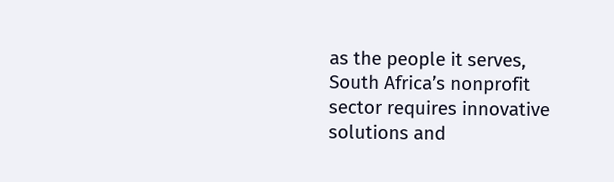as the people it serves, South Africa’s nonprofit sector requires innovative solutions and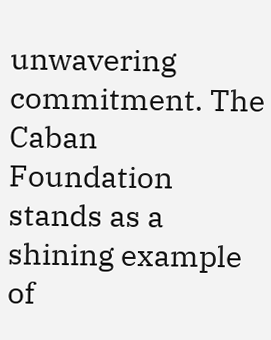unwavering commitment. The Caban Foundation stands as a shining example of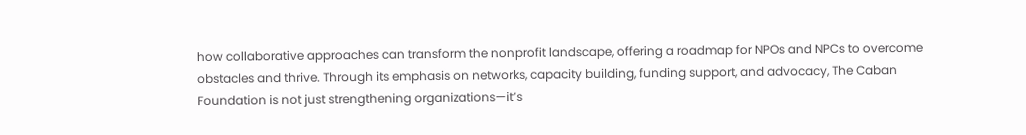how collaborative approaches can transform the nonprofit landscape, offering a roadmap for NPOs and NPCs to overcome obstacles and thrive. Through its emphasis on networks, capacity building, funding support, and advocacy, The Caban Foundation is not just strengthening organizations—it’s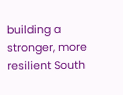building a stronger, more resilient South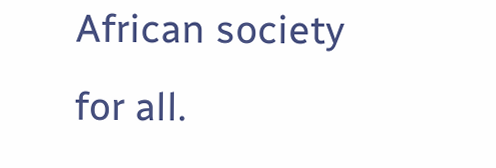African society for all.